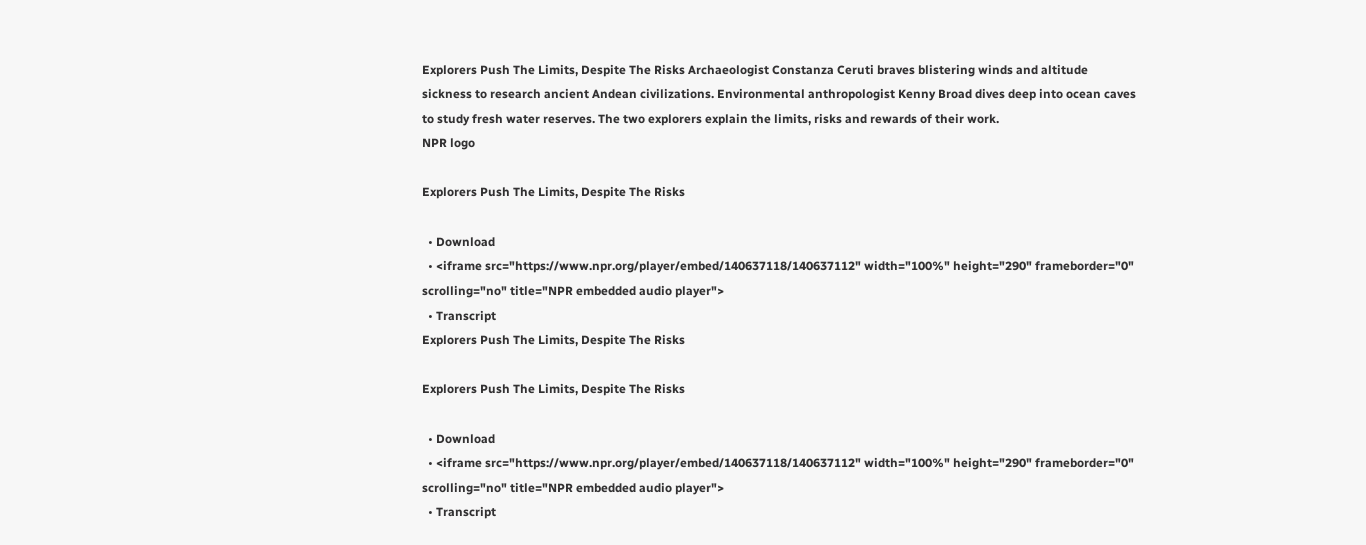Explorers Push The Limits, Despite The Risks Archaeologist Constanza Ceruti braves blistering winds and altitude sickness to research ancient Andean civilizations. Environmental anthropologist Kenny Broad dives deep into ocean caves to study fresh water reserves. The two explorers explain the limits, risks and rewards of their work.
NPR logo

Explorers Push The Limits, Despite The Risks

  • Download
  • <iframe src="https://www.npr.org/player/embed/140637118/140637112" width="100%" height="290" frameborder="0" scrolling="no" title="NPR embedded audio player">
  • Transcript
Explorers Push The Limits, Despite The Risks

Explorers Push The Limits, Despite The Risks

  • Download
  • <iframe src="https://www.npr.org/player/embed/140637118/140637112" width="100%" height="290" frameborder="0" scrolling="no" title="NPR embedded audio player">
  • Transcript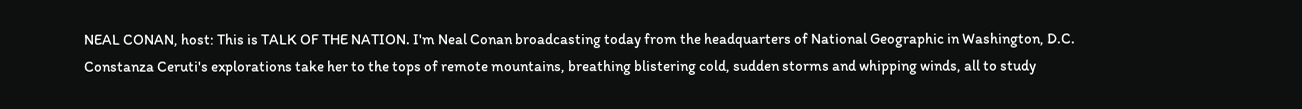NEAL CONAN, host: This is TALK OF THE NATION. I'm Neal Conan broadcasting today from the headquarters of National Geographic in Washington, D.C. Constanza Ceruti's explorations take her to the tops of remote mountains, breathing blistering cold, sudden storms and whipping winds, all to study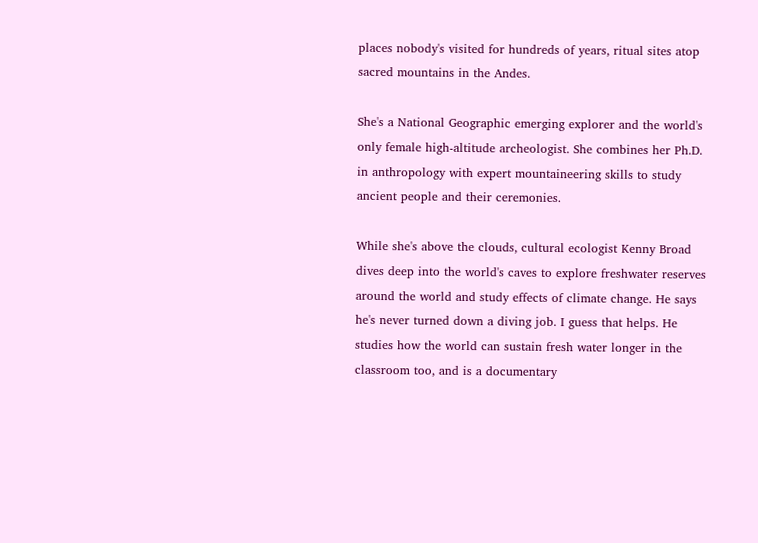places nobody's visited for hundreds of years, ritual sites atop sacred mountains in the Andes.

She's a National Geographic emerging explorer and the world's only female high-altitude archeologist. She combines her Ph.D. in anthropology with expert mountaineering skills to study ancient people and their ceremonies.

While she's above the clouds, cultural ecologist Kenny Broad dives deep into the world's caves to explore freshwater reserves around the world and study effects of climate change. He says he's never turned down a diving job. I guess that helps. He studies how the world can sustain fresh water longer in the classroom too, and is a documentary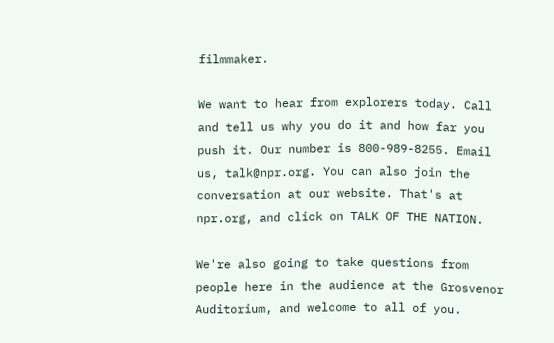filmmaker.

We want to hear from explorers today. Call and tell us why you do it and how far you push it. Our number is 800-989-8255. Email us, talk@npr.org. You can also join the conversation at our website. That's at npr.org, and click on TALK OF THE NATION.

We're also going to take questions from people here in the audience at the Grosvenor Auditorium, and welcome to all of you.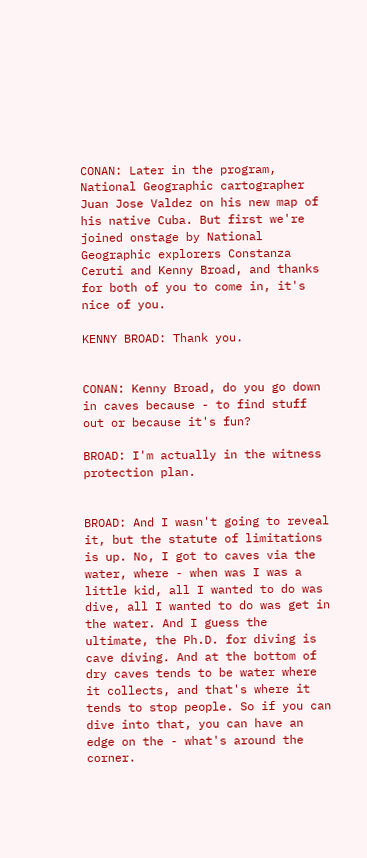CONAN: Later in the program, National Geographic cartographer Juan Jose Valdez on his new map of his native Cuba. But first we're joined onstage by National Geographic explorers Constanza Ceruti and Kenny Broad, and thanks for both of you to come in, it's nice of you.

KENNY BROAD: Thank you.


CONAN: Kenny Broad, do you go down in caves because - to find stuff out or because it's fun?

BROAD: I'm actually in the witness protection plan.


BROAD: And I wasn't going to reveal it, but the statute of limitations is up. No, I got to caves via the water, where - when was I was a little kid, all I wanted to do was dive, all I wanted to do was get in the water. And I guess the ultimate, the Ph.D. for diving is cave diving. And at the bottom of dry caves tends to be water where it collects, and that's where it tends to stop people. So if you can dive into that, you can have an edge on the - what's around the corner.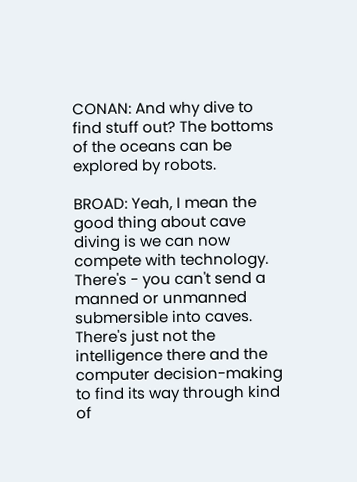CONAN: And why dive to find stuff out? The bottoms of the oceans can be explored by robots.

BROAD: Yeah, I mean the good thing about cave diving is we can now compete with technology. There's - you can't send a manned or unmanned submersible into caves. There's just not the intelligence there and the computer decision-making to find its way through kind of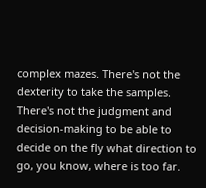complex mazes. There's not the dexterity to take the samples. There's not the judgment and decision-making to be able to decide on the fly what direction to go, you know, where is too far.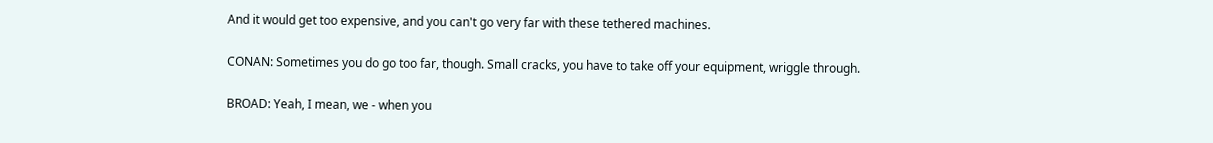And it would get too expensive, and you can't go very far with these tethered machines.

CONAN: Sometimes you do go too far, though. Small cracks, you have to take off your equipment, wriggle through.

BROAD: Yeah, I mean, we - when you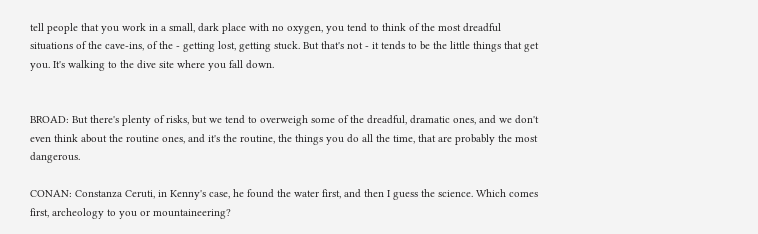tell people that you work in a small, dark place with no oxygen, you tend to think of the most dreadful situations of the cave-ins, of the - getting lost, getting stuck. But that's not - it tends to be the little things that get you. It's walking to the dive site where you fall down.


BROAD: But there's plenty of risks, but we tend to overweigh some of the dreadful, dramatic ones, and we don't even think about the routine ones, and it's the routine, the things you do all the time, that are probably the most dangerous.

CONAN: Constanza Ceruti, in Kenny's case, he found the water first, and then I guess the science. Which comes first, archeology to you or mountaineering?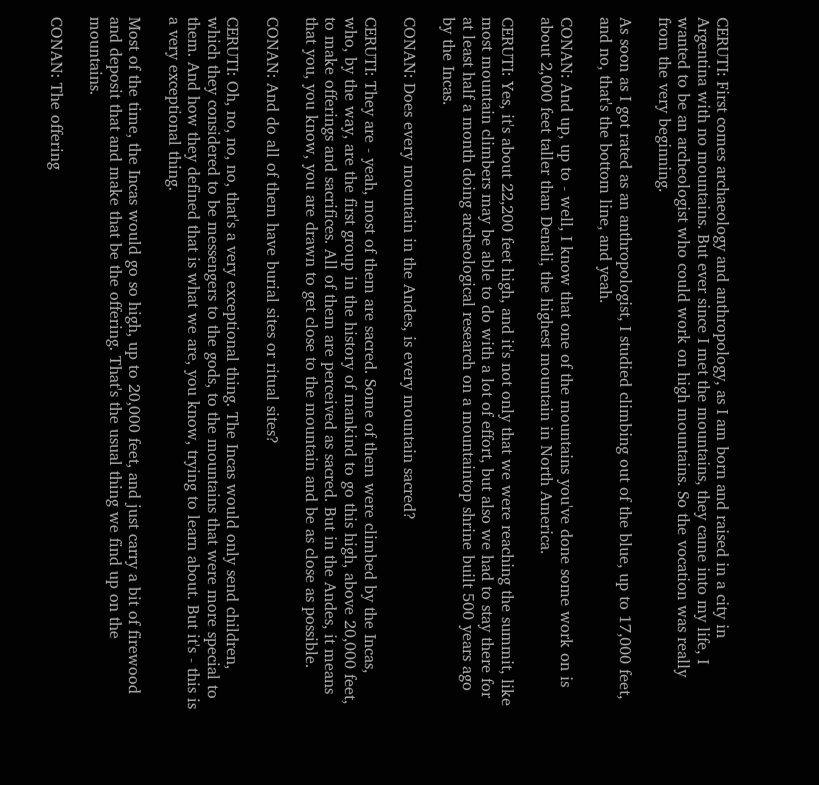CERUTI: First comes archaeology and anthropology, as I am born and raised in a city in Argentina with no mountains. But ever since I met the mountains, they came into my life, I wanted to be an archeologist who could work on high mountains. So the vocation was really from the very beginning.

As soon as I got rated as an anthropologist, I studied climbing out of the blue, up to 17,000 feet, and no, that's the bottom line, and yeah.

CONAN: And up, up to - well, I know that one of the mountains you've done some work on is about 2,000 feet taller than Denali, the highest mountain in North America.

CERUTI: Yes, it's about 22,200 feet high, and it's not only that we were reaching the summit, like most mountain climbers may be able to do with a lot of effort, but also we had to stay there for at least half a month doing archeological research on a mountaintop shrine built 500 years ago by the Incas.

CONAN: Does every mountain in the Andes, is every mountain sacred?

CERUTI: They are - yeah, most of them are sacred. Some of them were climbed by the Incas, who, by the way, are the first group in the history of mankind to go this high, above 20,000 feet, to make offerings and sacrifices. All of them are perceived as sacred. But in the Andes, it means that you, you know, you are drawn to get close to the mountain and be as close as possible.

CONAN: And do all of them have burial sites or ritual sites?

CERUTI: Oh, no, no, no, that's a very exceptional thing. The Incas would only send children, which they considered to be messengers to the gods, to the mountains that were more special to them. And how they defined that is what we are, you know, trying to learn about. But it's - this is a very exceptional thing.

Most of the time, the Incas would go so high, up to 20,000 feet, and just carry a bit of firewood and deposit that and make that be the offering. That's the usual thing we find up on the mountains.

CONAN: The offering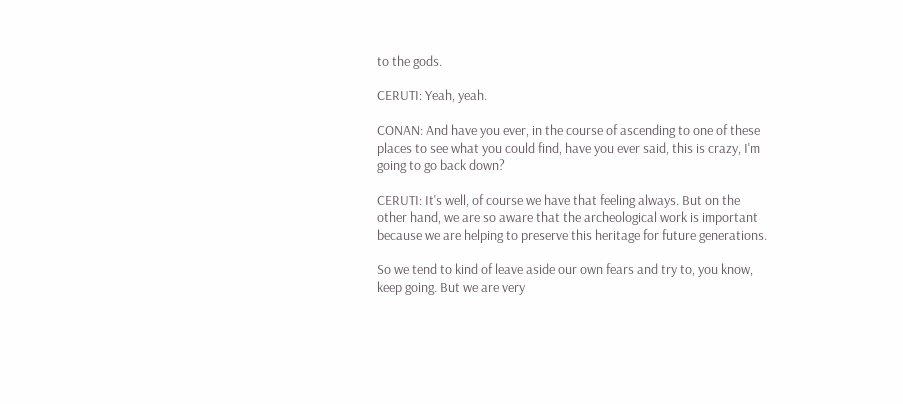to the gods.

CERUTI: Yeah, yeah.

CONAN: And have you ever, in the course of ascending to one of these places to see what you could find, have you ever said, this is crazy, I'm going to go back down?

CERUTI: It's well, of course we have that feeling always. But on the other hand, we are so aware that the archeological work is important because we are helping to preserve this heritage for future generations.

So we tend to kind of leave aside our own fears and try to, you know, keep going. But we are very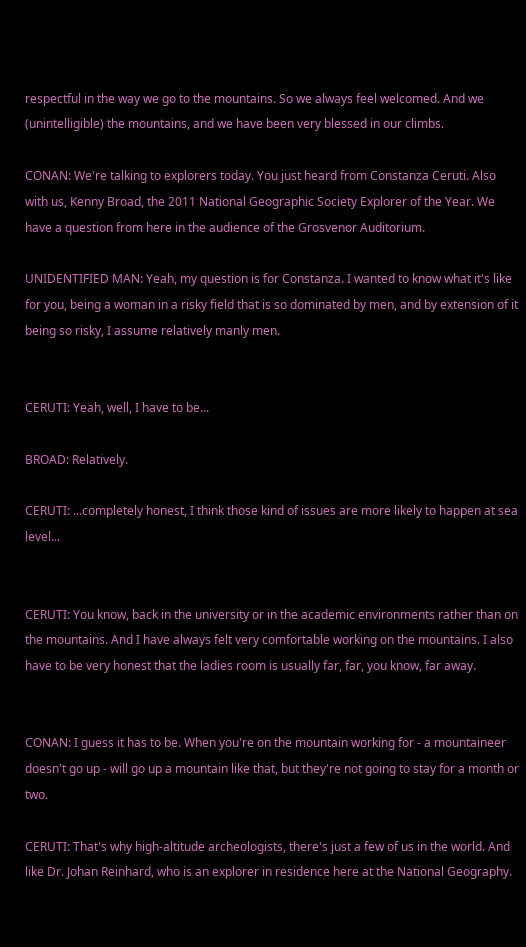respectful in the way we go to the mountains. So we always feel welcomed. And we (unintelligible) the mountains, and we have been very blessed in our climbs.

CONAN: We're talking to explorers today. You just heard from Constanza Ceruti. Also with us, Kenny Broad, the 2011 National Geographic Society Explorer of the Year. We have a question from here in the audience of the Grosvenor Auditorium.

UNIDENTIFIED MAN: Yeah, my question is for Constanza. I wanted to know what it's like for you, being a woman in a risky field that is so dominated by men, and by extension of it being so risky, I assume relatively manly men.


CERUTI: Yeah, well, I have to be...

BROAD: Relatively.

CERUTI: ...completely honest, I think those kind of issues are more likely to happen at sea level...


CERUTI: You know, back in the university or in the academic environments rather than on the mountains. And I have always felt very comfortable working on the mountains. I also have to be very honest that the ladies room is usually far, far, you know, far away.


CONAN: I guess it has to be. When you're on the mountain working for - a mountaineer doesn't go up - will go up a mountain like that, but they're not going to stay for a month or two.

CERUTI: That's why high-altitude archeologists, there's just a few of us in the world. And like Dr. Johan Reinhard, who is an explorer in residence here at the National Geography.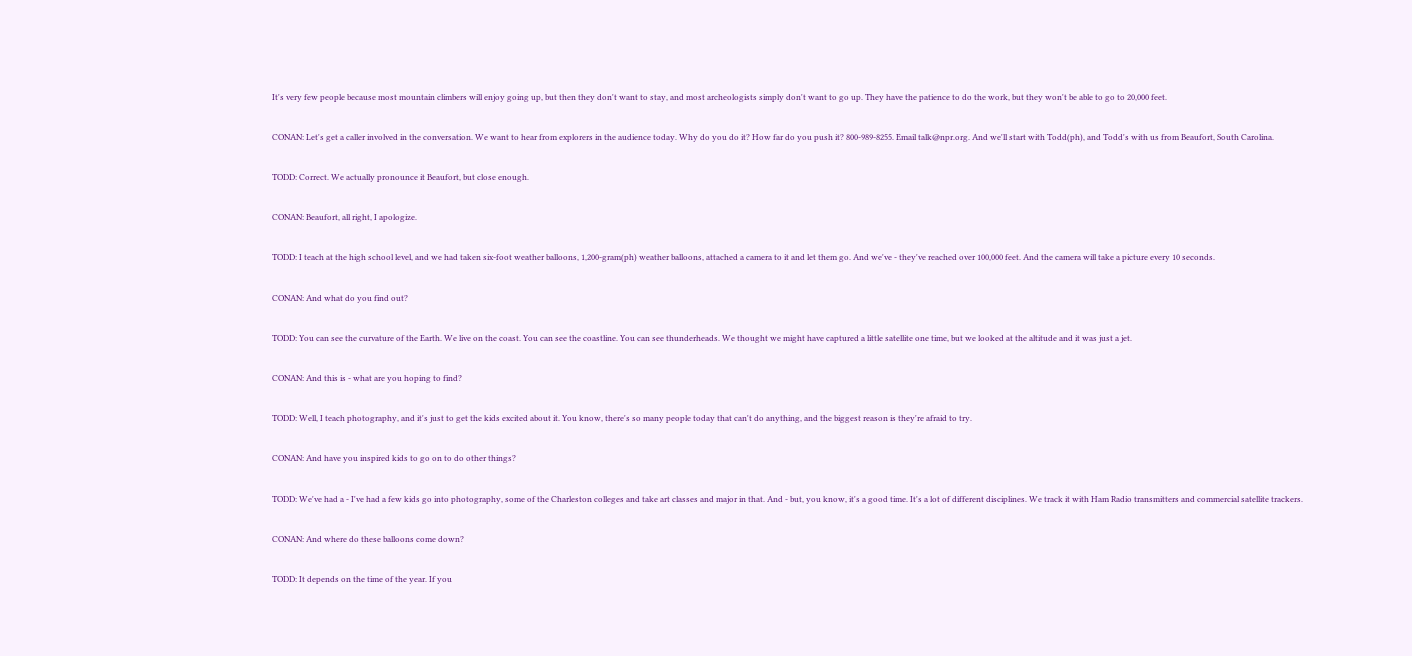It's very few people because most mountain climbers will enjoy going up, but then they don't want to stay, and most archeologists simply don't want to go up. They have the patience to do the work, but they won't be able to go to 20,000 feet.

CONAN: Let's get a caller involved in the conversation. We want to hear from explorers in the audience today. Why do you do it? How far do you push it? 800-989-8255. Email talk@npr.org. And we'll start with Todd(ph), and Todd's with us from Beaufort, South Carolina.

TODD: Correct. We actually pronounce it Beaufort, but close enough.

CONAN: Beaufort, all right, I apologize.

TODD: I teach at the high school level, and we had taken six-foot weather balloons, 1,200-gram(ph) weather balloons, attached a camera to it and let them go. And we've - they've reached over 100,000 feet. And the camera will take a picture every 10 seconds.

CONAN: And what do you find out?

TODD: You can see the curvature of the Earth. We live on the coast. You can see the coastline. You can see thunderheads. We thought we might have captured a little satellite one time, but we looked at the altitude and it was just a jet.

CONAN: And this is - what are you hoping to find?

TODD: Well, I teach photography, and it's just to get the kids excited about it. You know, there's so many people today that can't do anything, and the biggest reason is they're afraid to try.

CONAN: And have you inspired kids to go on to do other things?

TODD: We've had a - I've had a few kids go into photography, some of the Charleston colleges and take art classes and major in that. And - but, you know, it's a good time. It's a lot of different disciplines. We track it with Ham Radio transmitters and commercial satellite trackers.

CONAN: And where do these balloons come down?

TODD: It depends on the time of the year. If you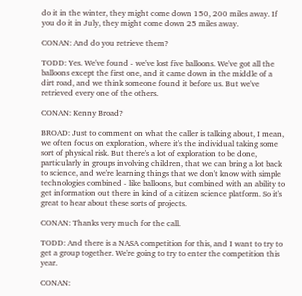do it in the winter, they might come down 150, 200 miles away. If you do it in July, they might come down 25 miles away.

CONAN: And do you retrieve them?

TODD: Yes. We've found - we've lost five balloons. We've got all the balloons except the first one, and it came down in the middle of a dirt road, and we think someone found it before us. But we've retrieved every one of the others.

CONAN: Kenny Broad?

BROAD: Just to comment on what the caller is talking about, I mean, we often focus on exploration, where it's the individual taking some sort of physical risk. But there's a lot of exploration to be done, particularly in groups involving children, that we can bring a lot back to science, and we're learning things that we don't know with simple technologies combined - like balloons, but combined with an ability to get information out there in kind of a citizen science platform. So it's great to hear about these sorts of projects.

CONAN: Thanks very much for the call.

TODD: And there is a NASA competition for this, and I want to try to get a group together. We're going to try to enter the competition this year.

CONAN: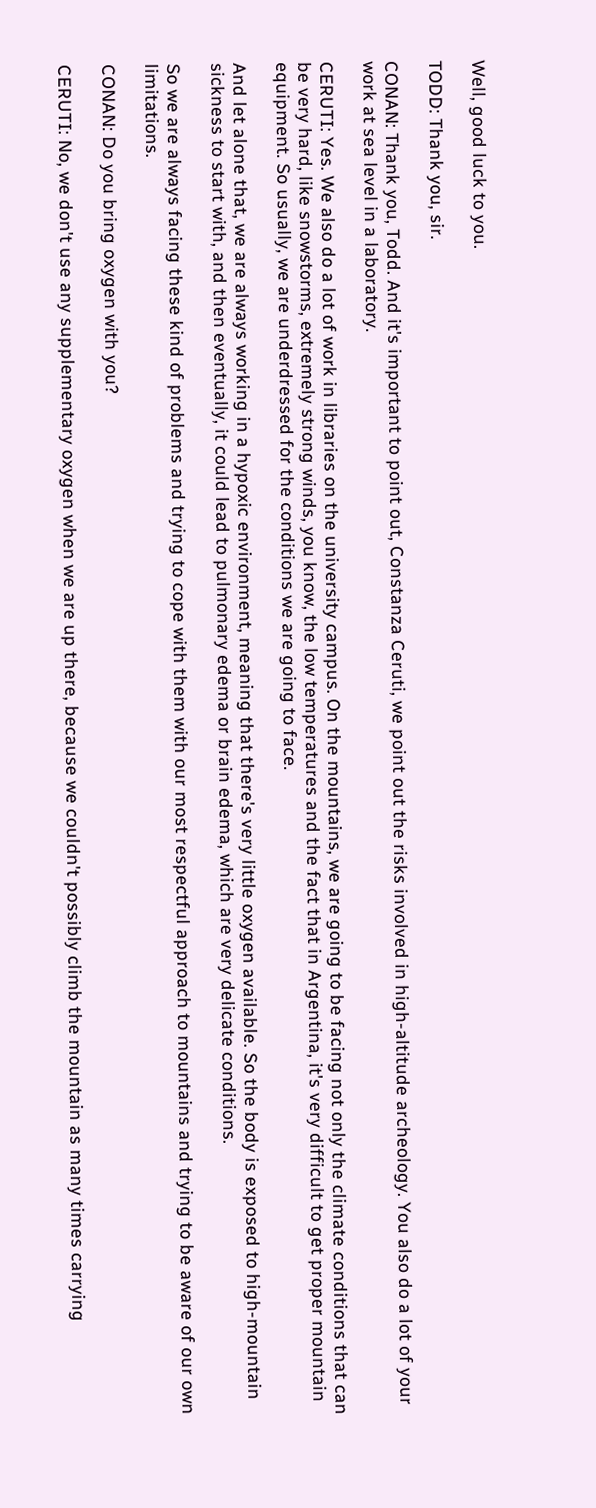Well, good luck to you.

TODD: Thank you, sir.

CONAN: Thank you, Todd. And it's important to point out, Constanza Ceruti, we point out the risks involved in high-altitude archeology. You also do a lot of your work at sea level in a laboratory.

CERUTI: Yes. We also do a lot of work in libraries on the university campus. On the mountains, we are going to be facing not only the climate conditions that can be very hard, like snowstorms, extremely strong winds, you know, the low temperatures and the fact that in Argentina, it's very difficult to get proper mountain equipment. So usually, we are underdressed for the conditions we are going to face.

And let alone that, we are always working in a hypoxic environment, meaning that there's very little oxygen available. So the body is exposed to high-mountain sickness to start with, and then eventually, it could lead to pulmonary edema or brain edema, which are very delicate conditions.

So we are always facing these kind of problems and trying to cope with them with our most respectful approach to mountains and trying to be aware of our own limitations.

CONAN: Do you bring oxygen with you?

CERUTI: No, we don't use any supplementary oxygen when we are up there, because we couldn't possibly climb the mountain as many times carrying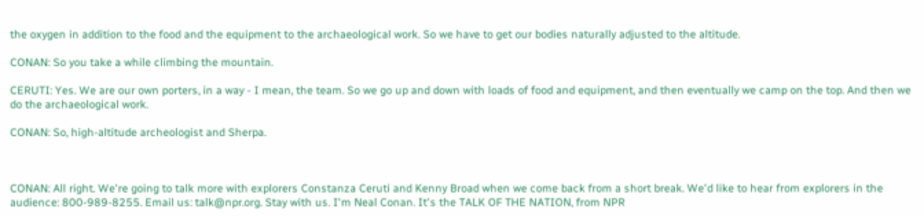the oxygen in addition to the food and the equipment to the archaeological work. So we have to get our bodies naturally adjusted to the altitude.

CONAN: So you take a while climbing the mountain.

CERUTI: Yes. We are our own porters, in a way - I mean, the team. So we go up and down with loads of food and equipment, and then eventually we camp on the top. And then we do the archaeological work.

CONAN: So, high-altitude archeologist and Sherpa.



CONAN: All right. We're going to talk more with explorers Constanza Ceruti and Kenny Broad when we come back from a short break. We'd like to hear from explorers in the audience: 800-989-8255. Email us: talk@npr.org. Stay with us. I'm Neal Conan. It's the TALK OF THE NATION, from NPR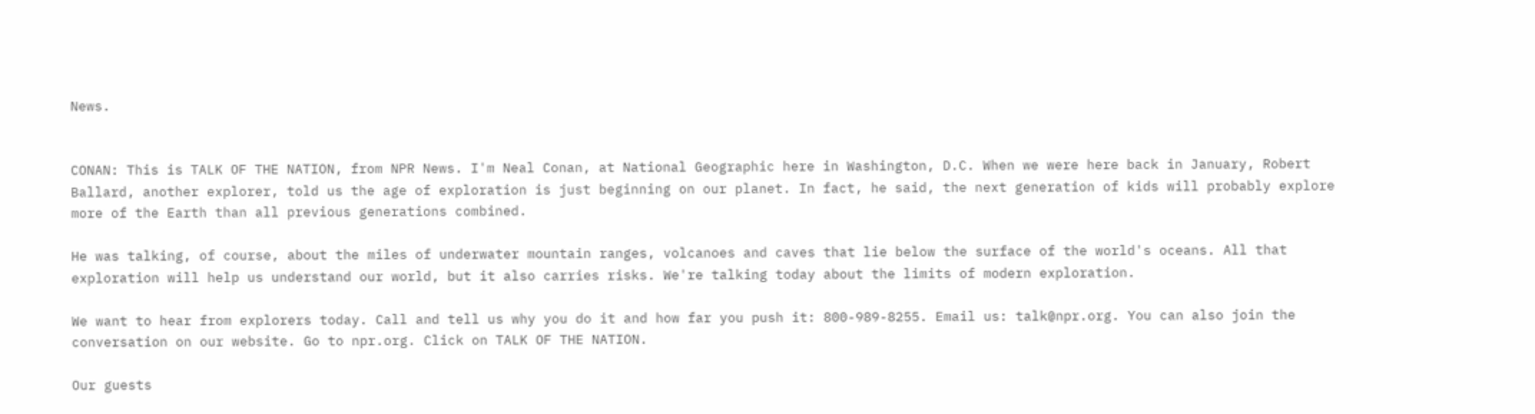News.


CONAN: This is TALK OF THE NATION, from NPR News. I'm Neal Conan, at National Geographic here in Washington, D.C. When we were here back in January, Robert Ballard, another explorer, told us the age of exploration is just beginning on our planet. In fact, he said, the next generation of kids will probably explore more of the Earth than all previous generations combined.

He was talking, of course, about the miles of underwater mountain ranges, volcanoes and caves that lie below the surface of the world's oceans. All that exploration will help us understand our world, but it also carries risks. We're talking today about the limits of modern exploration.

We want to hear from explorers today. Call and tell us why you do it and how far you push it: 800-989-8255. Email us: talk@npr.org. You can also join the conversation on our website. Go to npr.org. Click on TALK OF THE NATION.

Our guests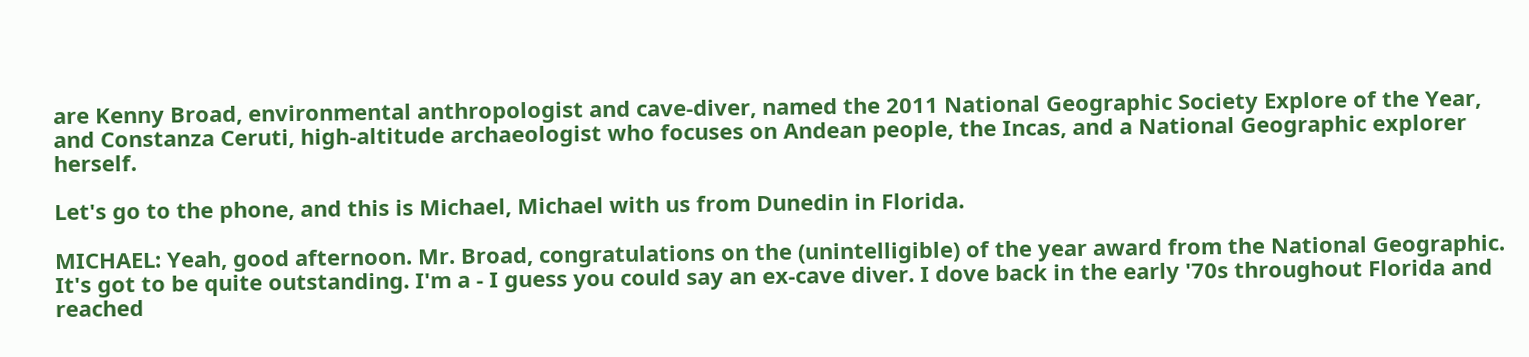are Kenny Broad, environmental anthropologist and cave-diver, named the 2011 National Geographic Society Explore of the Year, and Constanza Ceruti, high-altitude archaeologist who focuses on Andean people, the Incas, and a National Geographic explorer herself.

Let's go to the phone, and this is Michael, Michael with us from Dunedin in Florida.

MICHAEL: Yeah, good afternoon. Mr. Broad, congratulations on the (unintelligible) of the year award from the National Geographic. It's got to be quite outstanding. I'm a - I guess you could say an ex-cave diver. I dove back in the early '70s throughout Florida and reached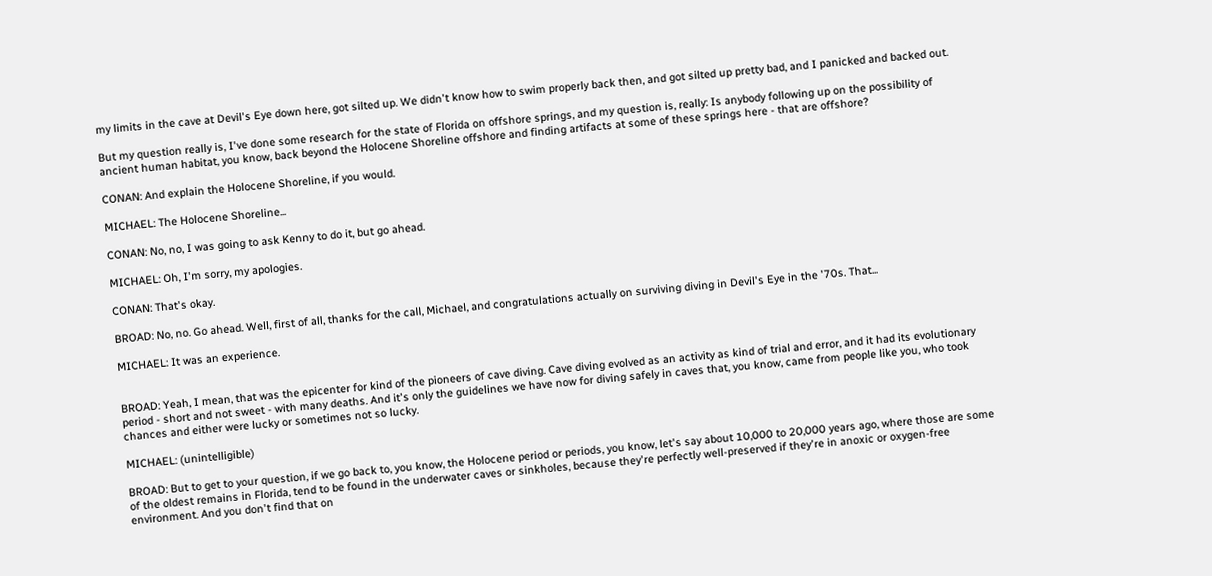my limits in the cave at Devil's Eye down here, got silted up. We didn't know how to swim properly back then, and got silted up pretty bad, and I panicked and backed out.

But my question really is, I've done some research for the state of Florida on offshore springs, and my question is, really: Is anybody following up on the possibility of ancient human habitat, you know, back beyond the Holocene Shoreline offshore and finding artifacts at some of these springs here - that are offshore?

CONAN: And explain the Holocene Shoreline, if you would.

MICHAEL: The Holocene Shoreline...

CONAN: No, no, I was going to ask Kenny to do it, but go ahead.

MICHAEL: Oh, I'm sorry, my apologies.

CONAN: That's okay.

BROAD: No, no. Go ahead. Well, first of all, thanks for the call, Michael, and congratulations actually on surviving diving in Devil's Eye in the '70s. That...

MICHAEL: It was an experience.


BROAD: Yeah, I mean, that was the epicenter for kind of the pioneers of cave diving. Cave diving evolved as an activity as kind of trial and error, and it had its evolutionary period - short and not sweet - with many deaths. And it's only the guidelines we have now for diving safely in caves that, you know, came from people like you, who took chances and either were lucky or sometimes not so lucky.

MICHAEL: (unintelligible)

BROAD: But to get to your question, if we go back to, you know, the Holocene period or periods, you know, let's say about 10,000 to 20,000 years ago, where those are some of the oldest remains in Florida, tend to be found in the underwater caves or sinkholes, because they're perfectly well-preserved if they're in anoxic or oxygen-free environment. And you don't find that on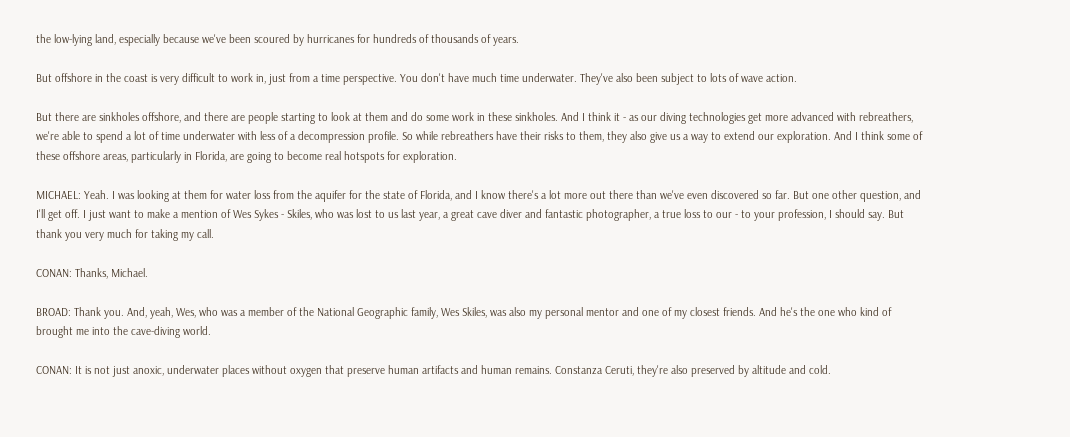the low-lying land, especially because we've been scoured by hurricanes for hundreds of thousands of years.

But offshore in the coast is very difficult to work in, just from a time perspective. You don't have much time underwater. They've also been subject to lots of wave action.

But there are sinkholes offshore, and there are people starting to look at them and do some work in these sinkholes. And I think it - as our diving technologies get more advanced with rebreathers, we're able to spend a lot of time underwater with less of a decompression profile. So while rebreathers have their risks to them, they also give us a way to extend our exploration. And I think some of these offshore areas, particularly in Florida, are going to become real hotspots for exploration.

MICHAEL: Yeah. I was looking at them for water loss from the aquifer for the state of Florida, and I know there's a lot more out there than we've even discovered so far. But one other question, and I'll get off. I just want to make a mention of Wes Sykes - Skiles, who was lost to us last year, a great cave diver and fantastic photographer, a true loss to our - to your profession, I should say. But thank you very much for taking my call.

CONAN: Thanks, Michael.

BROAD: Thank you. And, yeah, Wes, who was a member of the National Geographic family, Wes Skiles, was also my personal mentor and one of my closest friends. And he's the one who kind of brought me into the cave-diving world.

CONAN: It is not just anoxic, underwater places without oxygen that preserve human artifacts and human remains. Constanza Ceruti, they're also preserved by altitude and cold.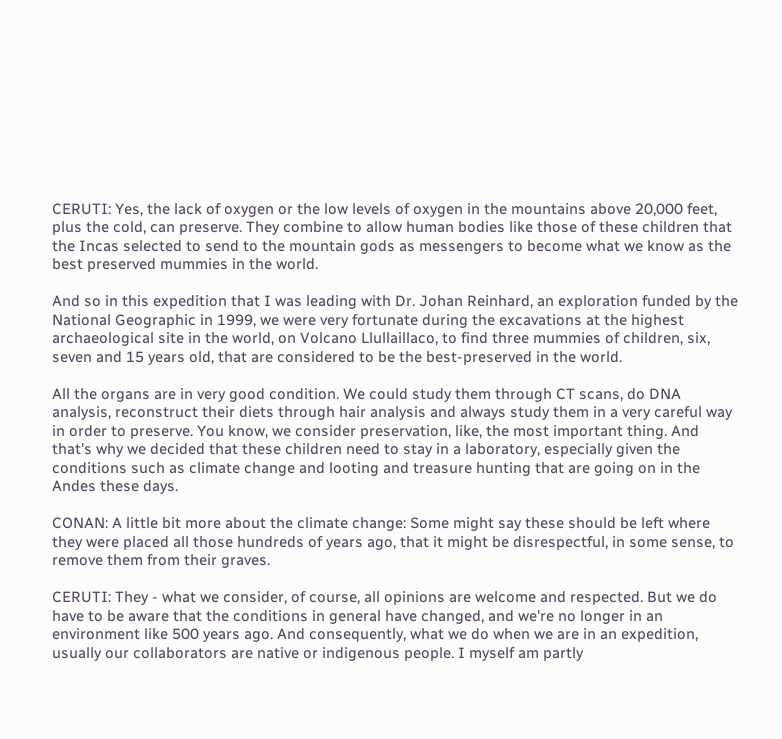CERUTI: Yes, the lack of oxygen or the low levels of oxygen in the mountains above 20,000 feet, plus the cold, can preserve. They combine to allow human bodies like those of these children that the Incas selected to send to the mountain gods as messengers to become what we know as the best preserved mummies in the world.

And so in this expedition that I was leading with Dr. Johan Reinhard, an exploration funded by the National Geographic in 1999, we were very fortunate during the excavations at the highest archaeological site in the world, on Volcano Llullaillaco, to find three mummies of children, six, seven and 15 years old, that are considered to be the best-preserved in the world.

All the organs are in very good condition. We could study them through CT scans, do DNA analysis, reconstruct their diets through hair analysis and always study them in a very careful way in order to preserve. You know, we consider preservation, like, the most important thing. And that's why we decided that these children need to stay in a laboratory, especially given the conditions such as climate change and looting and treasure hunting that are going on in the Andes these days.

CONAN: A little bit more about the climate change: Some might say these should be left where they were placed all those hundreds of years ago, that it might be disrespectful, in some sense, to remove them from their graves.

CERUTI: They - what we consider, of course, all opinions are welcome and respected. But we do have to be aware that the conditions in general have changed, and we're no longer in an environment like 500 years ago. And consequently, what we do when we are in an expedition, usually our collaborators are native or indigenous people. I myself am partly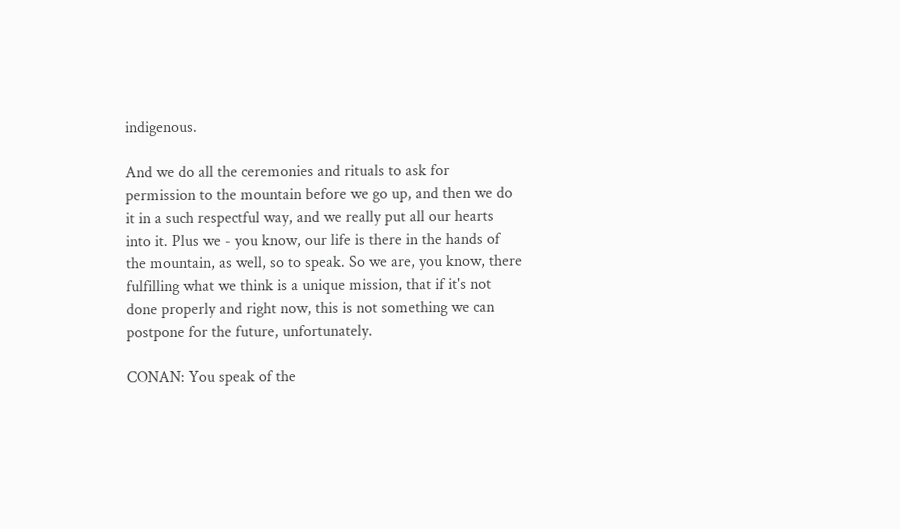indigenous.

And we do all the ceremonies and rituals to ask for permission to the mountain before we go up, and then we do it in a such respectful way, and we really put all our hearts into it. Plus we - you know, our life is there in the hands of the mountain, as well, so to speak. So we are, you know, there fulfilling what we think is a unique mission, that if it's not done properly and right now, this is not something we can postpone for the future, unfortunately.

CONAN: You speak of the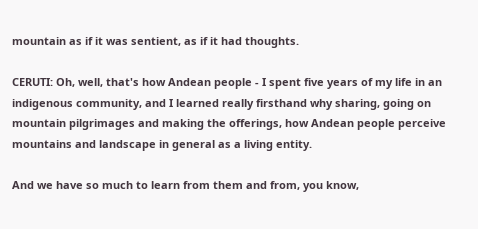mountain as if it was sentient, as if it had thoughts.

CERUTI: Oh, well, that's how Andean people - I spent five years of my life in an indigenous community, and I learned really firsthand why sharing, going on mountain pilgrimages and making the offerings, how Andean people perceive mountains and landscape in general as a living entity.

And we have so much to learn from them and from, you know,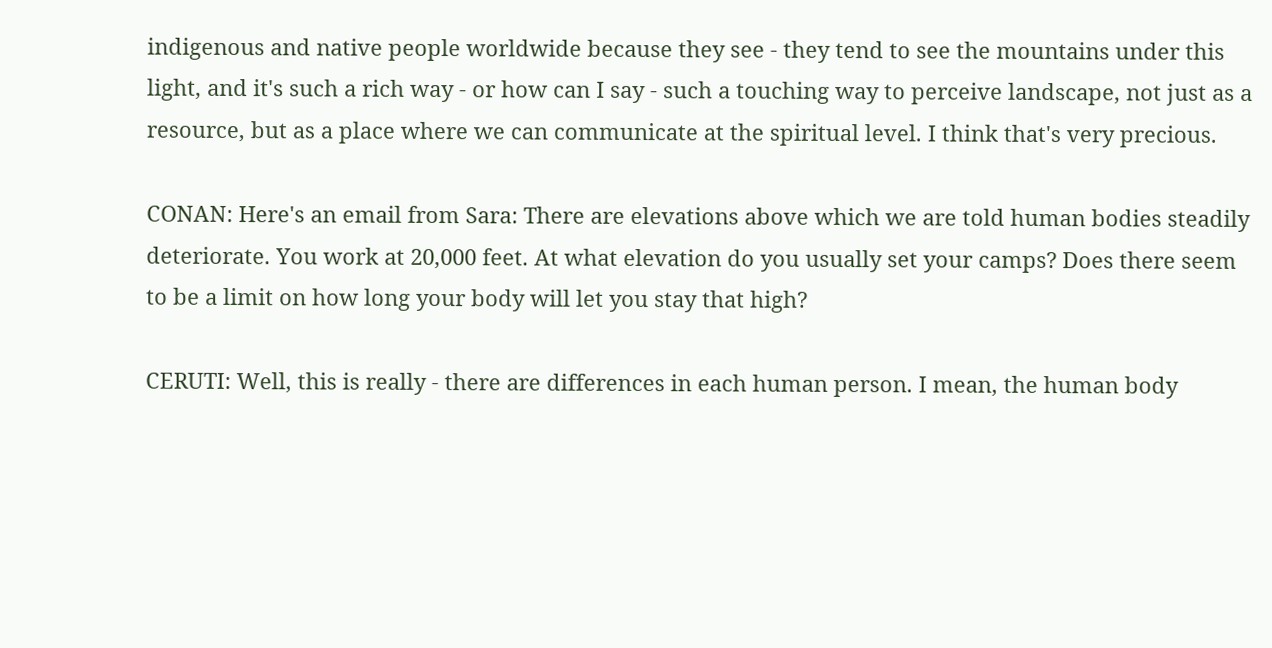indigenous and native people worldwide because they see - they tend to see the mountains under this light, and it's such a rich way - or how can I say - such a touching way to perceive landscape, not just as a resource, but as a place where we can communicate at the spiritual level. I think that's very precious.

CONAN: Here's an email from Sara: There are elevations above which we are told human bodies steadily deteriorate. You work at 20,000 feet. At what elevation do you usually set your camps? Does there seem to be a limit on how long your body will let you stay that high?

CERUTI: Well, this is really - there are differences in each human person. I mean, the human body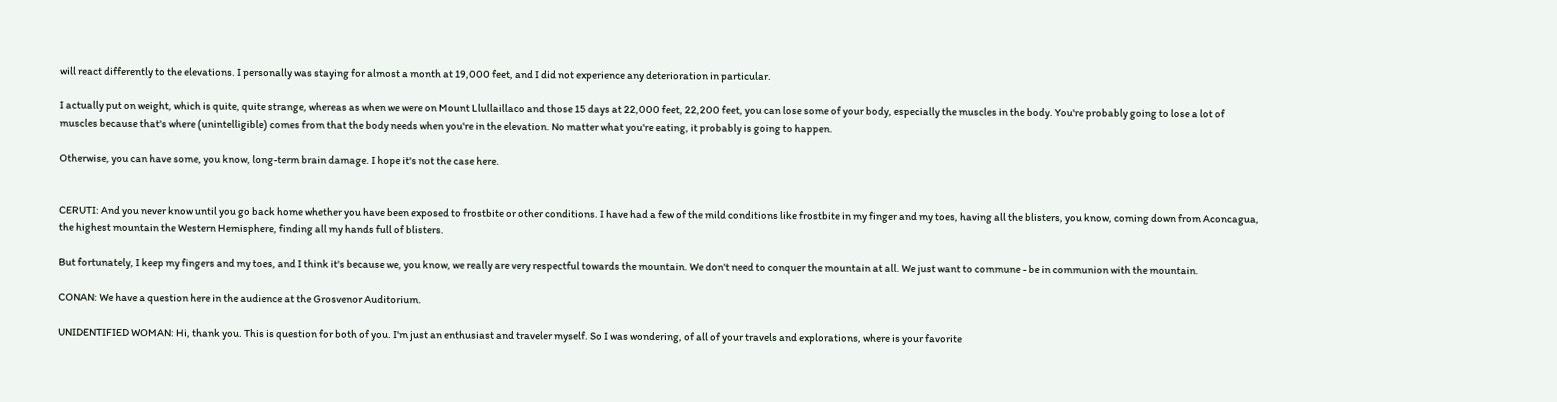will react differently to the elevations. I personally was staying for almost a month at 19,000 feet, and I did not experience any deterioration in particular.

I actually put on weight, which is quite, quite strange, whereas as when we were on Mount Llullaillaco and those 15 days at 22,000 feet, 22,200 feet, you can lose some of your body, especially the muscles in the body. You're probably going to lose a lot of muscles because that's where (unintelligible) comes from that the body needs when you're in the elevation. No matter what you're eating, it probably is going to happen.

Otherwise, you can have some, you know, long-term brain damage. I hope it's not the case here.


CERUTI: And you never know until you go back home whether you have been exposed to frostbite or other conditions. I have had a few of the mild conditions like frostbite in my finger and my toes, having all the blisters, you know, coming down from Aconcagua, the highest mountain the Western Hemisphere, finding all my hands full of blisters.

But fortunately, I keep my fingers and my toes, and I think it's because we, you know, we really are very respectful towards the mountain. We don't need to conquer the mountain at all. We just want to commune - be in communion with the mountain.

CONAN: We have a question here in the audience at the Grosvenor Auditorium.

UNIDENTIFIED WOMAN: Hi, thank you. This is question for both of you. I'm just an enthusiast and traveler myself. So I was wondering, of all of your travels and explorations, where is your favorite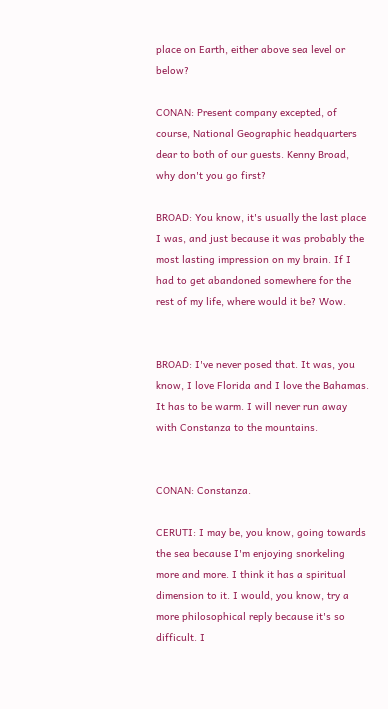place on Earth, either above sea level or below?

CONAN: Present company excepted, of course, National Geographic headquarters dear to both of our guests. Kenny Broad, why don't you go first?

BROAD: You know, it's usually the last place I was, and just because it was probably the most lasting impression on my brain. If I had to get abandoned somewhere for the rest of my life, where would it be? Wow.


BROAD: I've never posed that. It was, you know, I love Florida and I love the Bahamas. It has to be warm. I will never run away with Constanza to the mountains.


CONAN: Constanza.

CERUTI: I may be, you know, going towards the sea because I'm enjoying snorkeling more and more. I think it has a spiritual dimension to it. I would, you know, try a more philosophical reply because it's so difficult. I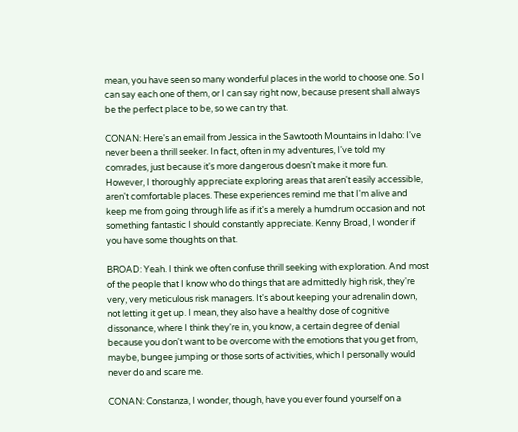mean, you have seen so many wonderful places in the world to choose one. So I can say each one of them, or I can say right now, because present shall always be the perfect place to be, so we can try that.

CONAN: Here's an email from Jessica in the Sawtooth Mountains in Idaho: I've never been a thrill seeker. In fact, often in my adventures, I've told my comrades, just because it's more dangerous doesn't make it more fun. However, I thoroughly appreciate exploring areas that aren't easily accessible, aren't comfortable places. These experiences remind me that I'm alive and keep me from going through life as if it's a merely a humdrum occasion and not something fantastic I should constantly appreciate. Kenny Broad, I wonder if you have some thoughts on that.

BROAD: Yeah. I think we often confuse thrill seeking with exploration. And most of the people that I know who do things that are admittedly high risk, they're very, very meticulous risk managers. It's about keeping your adrenalin down, not letting it get up. I mean, they also have a healthy dose of cognitive dissonance, where I think they're in, you know, a certain degree of denial because you don't want to be overcome with the emotions that you get from, maybe, bungee jumping or those sorts of activities, which I personally would never do and scare me.

CONAN: Constanza, I wonder, though, have you ever found yourself on a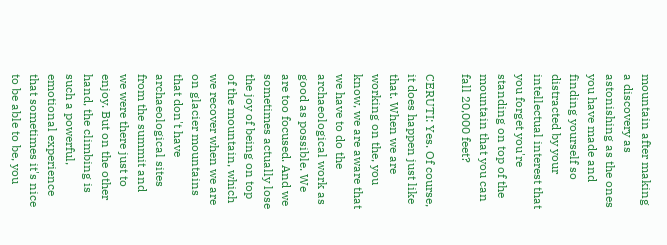mountain after making a discovery as astonishing as the ones you have made and finding yourself so distracted by your intellectual interest that you forget you're standing on top of the mountain that you can fall 20,000 feet?

CERUTI: Yes. Of course, it does happen just like that. When we are working on the, you know, we are aware that we have to do the archaeological work as good as possible. We are too focused. And we sometimes actually lose the joy of being on top of the mountain, which we recover when we are on glacier mountains that don't have archaeological sites from the summit and we were there just to enjoy. But on the other hand, the climbing is such a powerful, emotional experience that sometimes it's nice to be able to be, you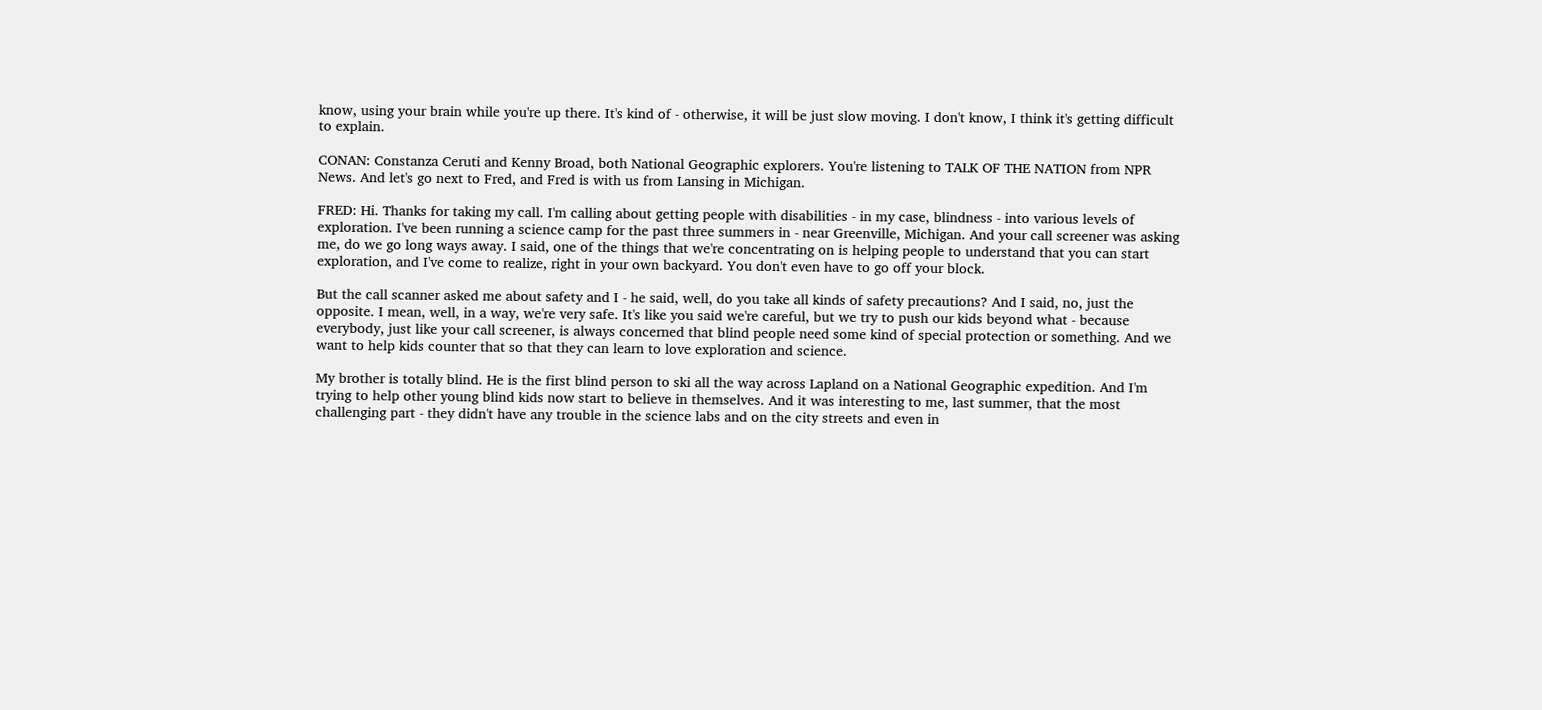know, using your brain while you're up there. It's kind of - otherwise, it will be just slow moving. I don't know, I think it's getting difficult to explain.

CONAN: Constanza Ceruti and Kenny Broad, both National Geographic explorers. You're listening to TALK OF THE NATION from NPR News. And let's go next to Fred, and Fred is with us from Lansing in Michigan.

FRED: Hi. Thanks for taking my call. I'm calling about getting people with disabilities - in my case, blindness - into various levels of exploration. I've been running a science camp for the past three summers in - near Greenville, Michigan. And your call screener was asking me, do we go long ways away. I said, one of the things that we're concentrating on is helping people to understand that you can start exploration, and I've come to realize, right in your own backyard. You don't even have to go off your block.

But the call scanner asked me about safety and I - he said, well, do you take all kinds of safety precautions? And I said, no, just the opposite. I mean, well, in a way, we're very safe. It's like you said we're careful, but we try to push our kids beyond what - because everybody, just like your call screener, is always concerned that blind people need some kind of special protection or something. And we want to help kids counter that so that they can learn to love exploration and science.

My brother is totally blind. He is the first blind person to ski all the way across Lapland on a National Geographic expedition. And I'm trying to help other young blind kids now start to believe in themselves. And it was interesting to me, last summer, that the most challenging part - they didn't have any trouble in the science labs and on the city streets and even in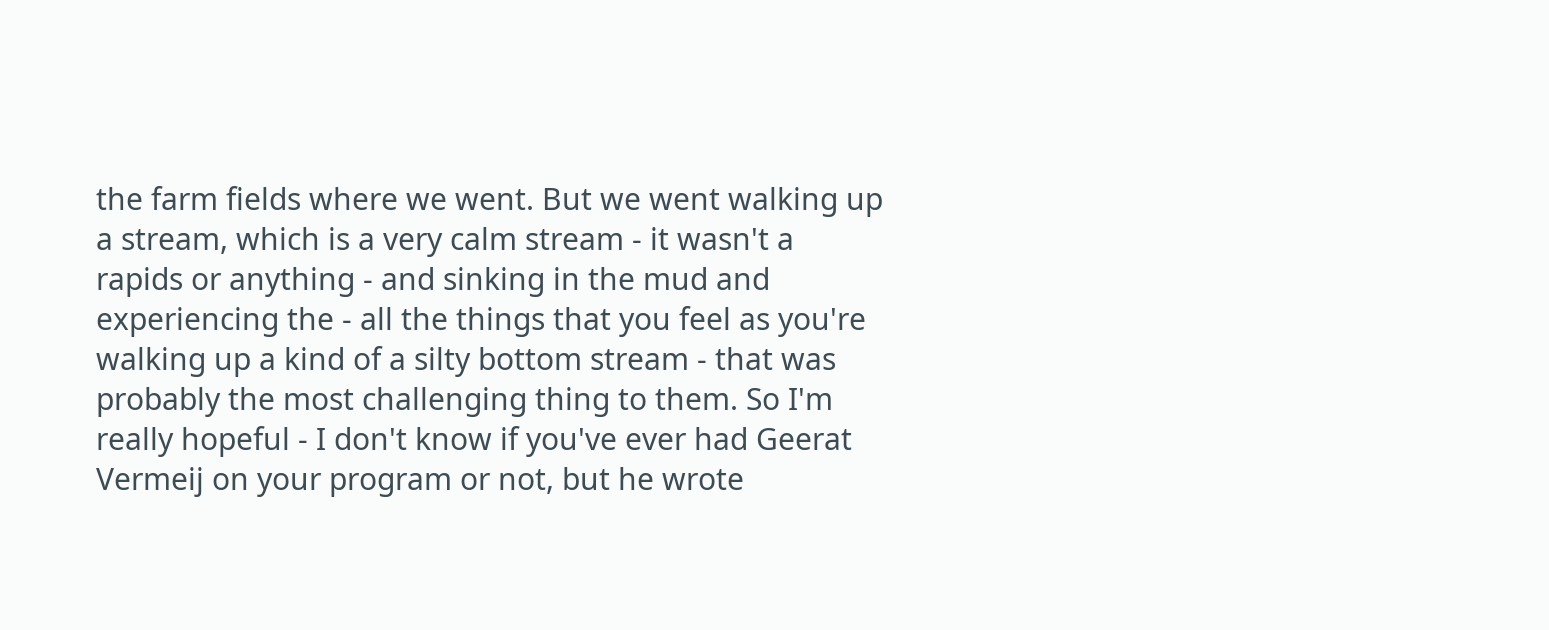the farm fields where we went. But we went walking up a stream, which is a very calm stream - it wasn't a rapids or anything - and sinking in the mud and experiencing the - all the things that you feel as you're walking up a kind of a silty bottom stream - that was probably the most challenging thing to them. So I'm really hopeful - I don't know if you've ever had Geerat Vermeij on your program or not, but he wrote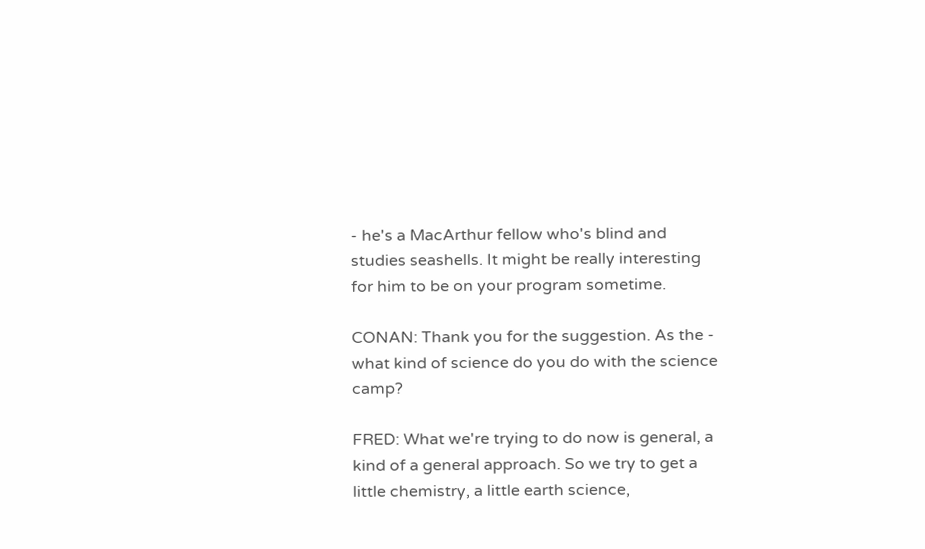- he's a MacArthur fellow who's blind and studies seashells. It might be really interesting for him to be on your program sometime.

CONAN: Thank you for the suggestion. As the - what kind of science do you do with the science camp?

FRED: What we're trying to do now is general, a kind of a general approach. So we try to get a little chemistry, a little earth science,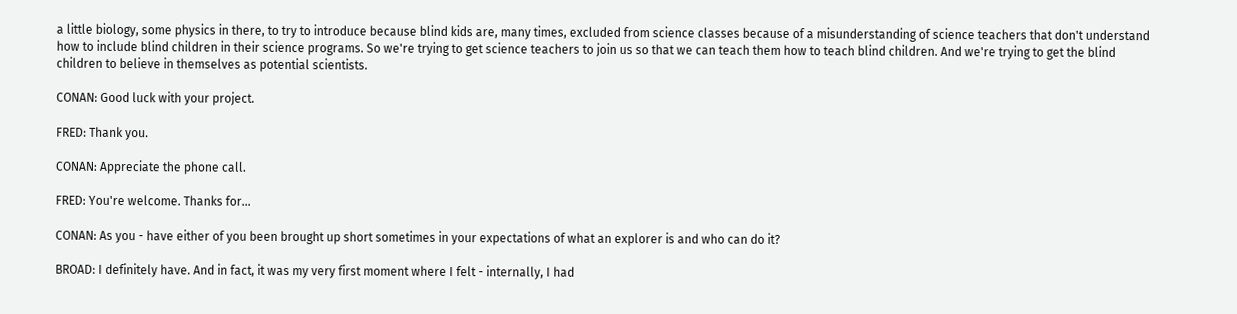a little biology, some physics in there, to try to introduce because blind kids are, many times, excluded from science classes because of a misunderstanding of science teachers that don't understand how to include blind children in their science programs. So we're trying to get science teachers to join us so that we can teach them how to teach blind children. And we're trying to get the blind children to believe in themselves as potential scientists.

CONAN: Good luck with your project.

FRED: Thank you.

CONAN: Appreciate the phone call.

FRED: You're welcome. Thanks for...

CONAN: As you - have either of you been brought up short sometimes in your expectations of what an explorer is and who can do it?

BROAD: I definitely have. And in fact, it was my very first moment where I felt - internally, I had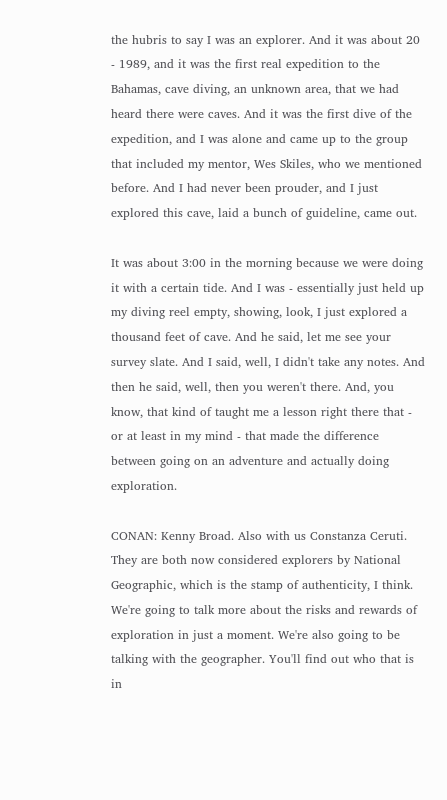the hubris to say I was an explorer. And it was about 20 - 1989, and it was the first real expedition to the Bahamas, cave diving, an unknown area, that we had heard there were caves. And it was the first dive of the expedition, and I was alone and came up to the group that included my mentor, Wes Skiles, who we mentioned before. And I had never been prouder, and I just explored this cave, laid a bunch of guideline, came out.

It was about 3:00 in the morning because we were doing it with a certain tide. And I was - essentially just held up my diving reel empty, showing, look, I just explored a thousand feet of cave. And he said, let me see your survey slate. And I said, well, I didn't take any notes. And then he said, well, then you weren't there. And, you know, that kind of taught me a lesson right there that - or at least in my mind - that made the difference between going on an adventure and actually doing exploration.

CONAN: Kenny Broad. Also with us Constanza Ceruti. They are both now considered explorers by National Geographic, which is the stamp of authenticity, I think. We're going to talk more about the risks and rewards of exploration in just a moment. We're also going to be talking with the geographer. You'll find out who that is in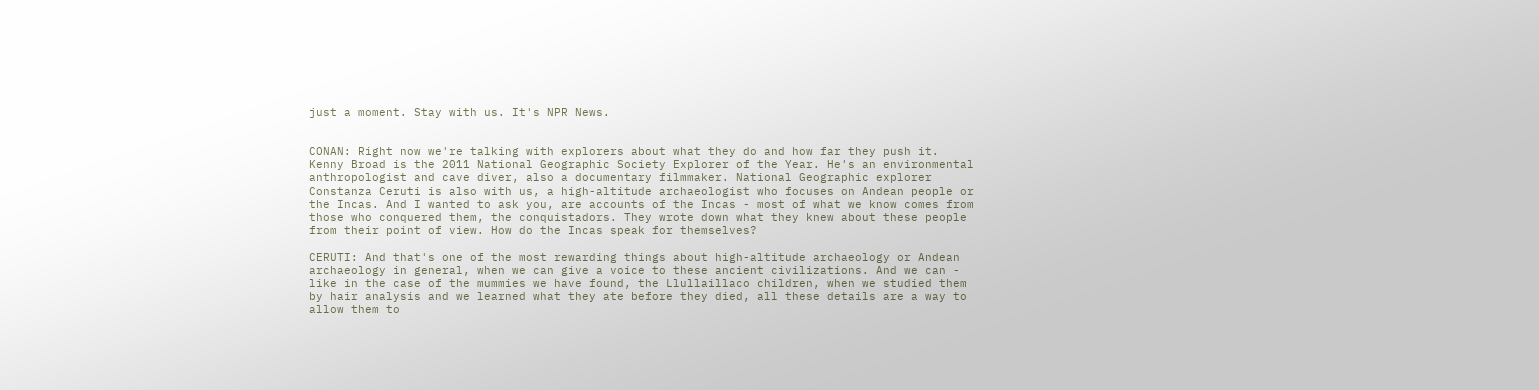just a moment. Stay with us. It's NPR News.


CONAN: Right now we're talking with explorers about what they do and how far they push it. Kenny Broad is the 2011 National Geographic Society Explorer of the Year. He's an environmental anthropologist and cave diver, also a documentary filmmaker. National Geographic explorer Constanza Ceruti is also with us, a high-altitude archaeologist who focuses on Andean people or the Incas. And I wanted to ask you, are accounts of the Incas - most of what we know comes from those who conquered them, the conquistadors. They wrote down what they knew about these people from their point of view. How do the Incas speak for themselves?

CERUTI: And that's one of the most rewarding things about high-altitude archaeology or Andean archaeology in general, when we can give a voice to these ancient civilizations. And we can - like in the case of the mummies we have found, the Llullaillaco children, when we studied them by hair analysis and we learned what they ate before they died, all these details are a way to allow them to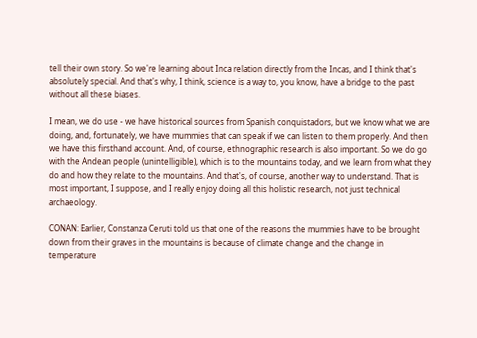tell their own story. So we're learning about Inca relation directly from the Incas, and I think that's absolutely special. And that's why, I think, science is a way to, you know, have a bridge to the past without all these biases.

I mean, we do use - we have historical sources from Spanish conquistadors, but we know what we are doing, and, fortunately, we have mummies that can speak if we can listen to them properly. And then we have this firsthand account. And, of course, ethnographic research is also important. So we do go with the Andean people (unintelligible), which is to the mountains today, and we learn from what they do and how they relate to the mountains. And that's, of course, another way to understand. That is most important, I suppose, and I really enjoy doing all this holistic research, not just technical archaeology.

CONAN: Earlier, Constanza Ceruti told us that one of the reasons the mummies have to be brought down from their graves in the mountains is because of climate change and the change in temperature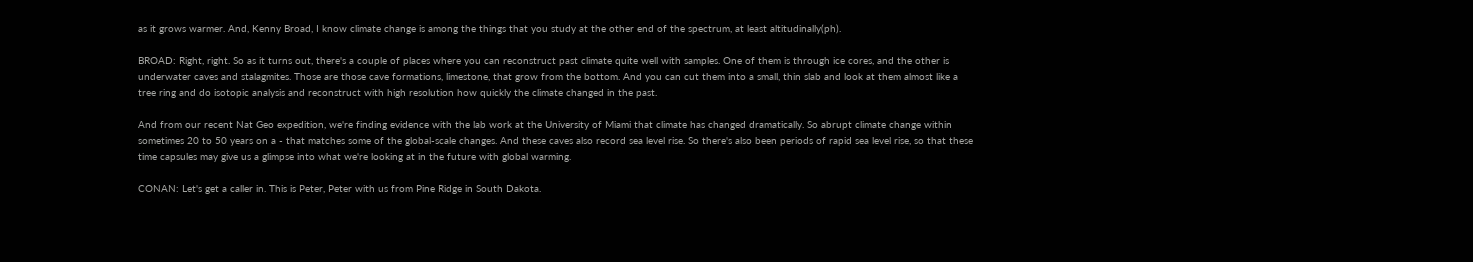as it grows warmer. And, Kenny Broad, I know climate change is among the things that you study at the other end of the spectrum, at least altitudinally(ph).

BROAD: Right, right. So as it turns out, there's a couple of places where you can reconstruct past climate quite well with samples. One of them is through ice cores, and the other is underwater caves and stalagmites. Those are those cave formations, limestone, that grow from the bottom. And you can cut them into a small, thin slab and look at them almost like a tree ring and do isotopic analysis and reconstruct with high resolution how quickly the climate changed in the past.

And from our recent Nat Geo expedition, we're finding evidence with the lab work at the University of Miami that climate has changed dramatically. So abrupt climate change within sometimes 20 to 50 years on a - that matches some of the global-scale changes. And these caves also record sea level rise. So there's also been periods of rapid sea level rise, so that these time capsules may give us a glimpse into what we're looking at in the future with global warming.

CONAN: Let's get a caller in. This is Peter, Peter with us from Pine Ridge in South Dakota.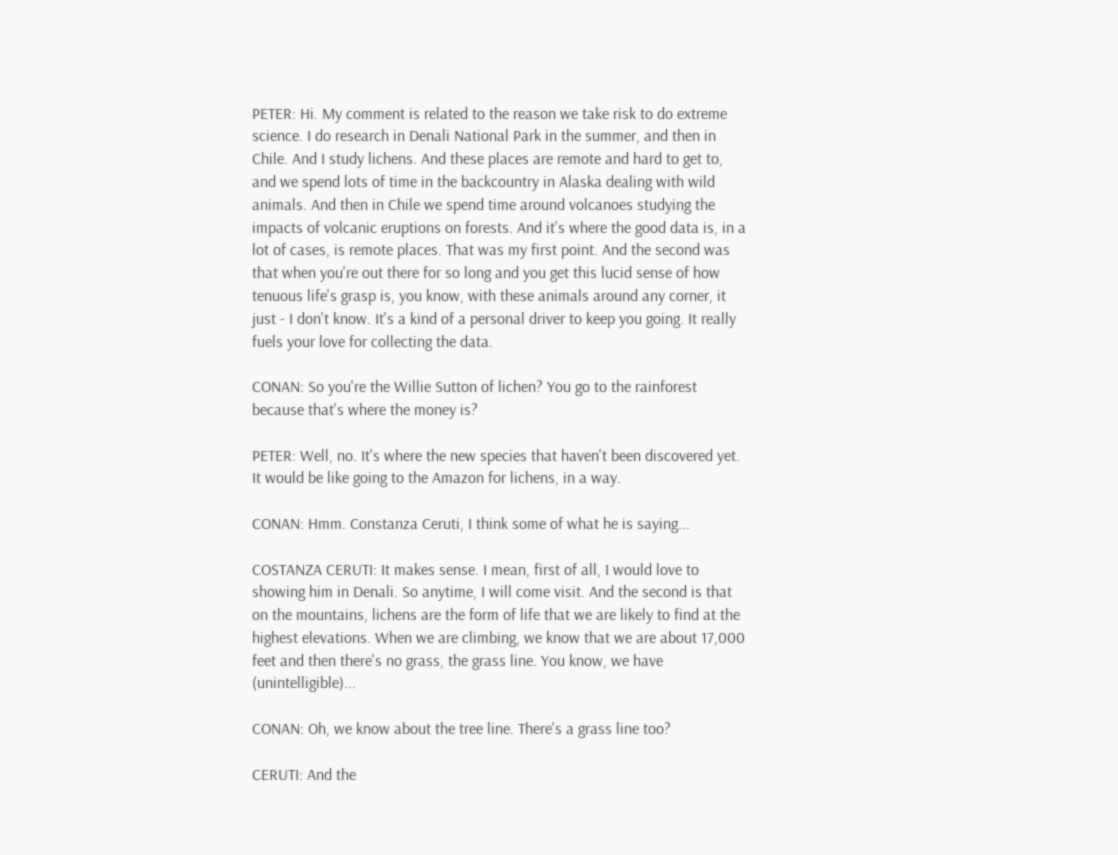PETER: Hi. My comment is related to the reason we take risk to do extreme science. I do research in Denali National Park in the summer, and then in Chile. And I study lichens. And these places are remote and hard to get to, and we spend lots of time in the backcountry in Alaska dealing with wild animals. And then in Chile we spend time around volcanoes studying the impacts of volcanic eruptions on forests. And it's where the good data is, in a lot of cases, is remote places. That was my first point. And the second was that when you're out there for so long and you get this lucid sense of how tenuous life's grasp is, you know, with these animals around any corner, it just - I don't know. It's a kind of a personal driver to keep you going. It really fuels your love for collecting the data.

CONAN: So you're the Willie Sutton of lichen? You go to the rainforest because that's where the money is?

PETER: Well, no. It's where the new species that haven't been discovered yet. It would be like going to the Amazon for lichens, in a way.

CONAN: Hmm. Constanza Ceruti, I think some of what he is saying...

COSTANZA CERUTI: It makes sense. I mean, first of all, I would love to showing him in Denali. So anytime, I will come visit. And the second is that on the mountains, lichens are the form of life that we are likely to find at the highest elevations. When we are climbing, we know that we are about 17,000 feet and then there's no grass, the grass line. You know, we have (unintelligible)...

CONAN: Oh, we know about the tree line. There's a grass line too?

CERUTI: And the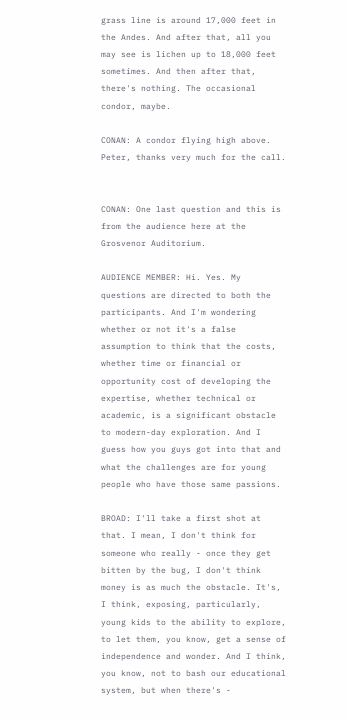grass line is around 17,000 feet in the Andes. And after that, all you may see is lichen up to 18,000 feet sometimes. And then after that, there's nothing. The occasional condor, maybe.

CONAN: A condor flying high above. Peter, thanks very much for the call.


CONAN: One last question and this is from the audience here at the Grosvenor Auditorium.

AUDIENCE MEMBER: Hi. Yes. My questions are directed to both the participants. And I'm wondering whether or not it's a false assumption to think that the costs, whether time or financial or opportunity cost of developing the expertise, whether technical or academic, is a significant obstacle to modern-day exploration. And I guess how you guys got into that and what the challenges are for young people who have those same passions.

BROAD: I'll take a first shot at that. I mean, I don't think for someone who really - once they get bitten by the bug, I don't think money is as much the obstacle. It's, I think, exposing, particularly, young kids to the ability to explore, to let them, you know, get a sense of independence and wonder. And I think, you know, not to bash our educational system, but when there's -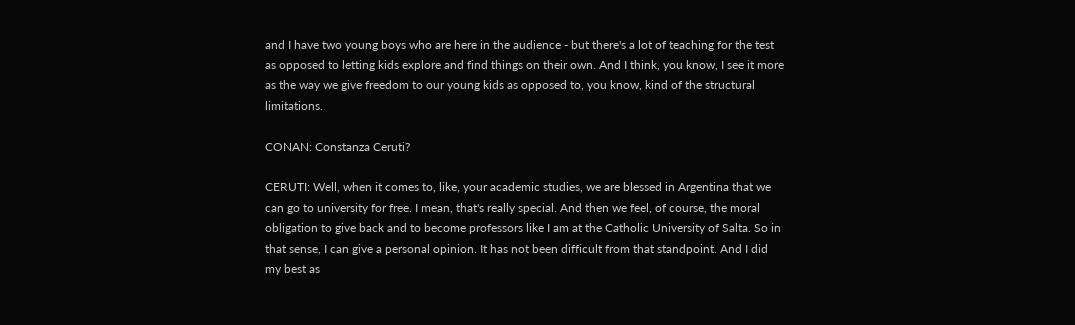and I have two young boys who are here in the audience - but there's a lot of teaching for the test as opposed to letting kids explore and find things on their own. And I think, you know, I see it more as the way we give freedom to our young kids as opposed to, you know, kind of the structural limitations.

CONAN: Constanza Ceruti?

CERUTI: Well, when it comes to, like, your academic studies, we are blessed in Argentina that we can go to university for free. I mean, that's really special. And then we feel, of course, the moral obligation to give back and to become professors like I am at the Catholic University of Salta. So in that sense, I can give a personal opinion. It has not been difficult from that standpoint. And I did my best as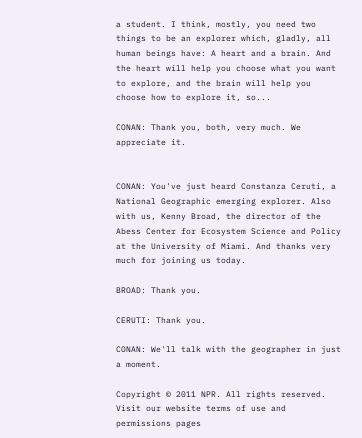a student. I think, mostly, you need two things to be an explorer which, gladly, all human beings have: A heart and a brain. And the heart will help you choose what you want to explore, and the brain will help you choose how to explore it, so...

CONAN: Thank you, both, very much. We appreciate it.


CONAN: You've just heard Constanza Ceruti, a National Geographic emerging explorer. Also with us, Kenny Broad, the director of the Abess Center for Ecosystem Science and Policy at the University of Miami. And thanks very much for joining us today.

BROAD: Thank you.

CERUTI: Thank you.

CONAN: We'll talk with the geographer in just a moment.

Copyright © 2011 NPR. All rights reserved. Visit our website terms of use and permissions pages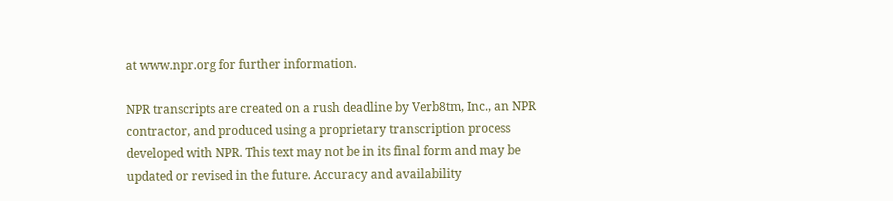at www.npr.org for further information.

NPR transcripts are created on a rush deadline by Verb8tm, Inc., an NPR contractor, and produced using a proprietary transcription process developed with NPR. This text may not be in its final form and may be updated or revised in the future. Accuracy and availability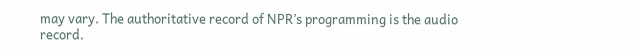may vary. The authoritative record of NPR’s programming is the audio record.